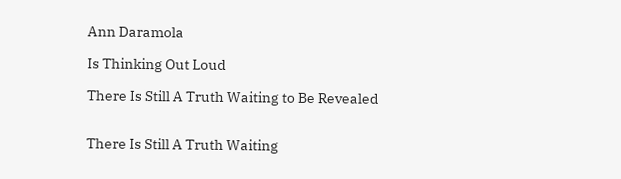Ann Daramola

Is Thinking Out Loud

There Is Still A Truth Waiting to Be Revealed


There Is Still A Truth Waiting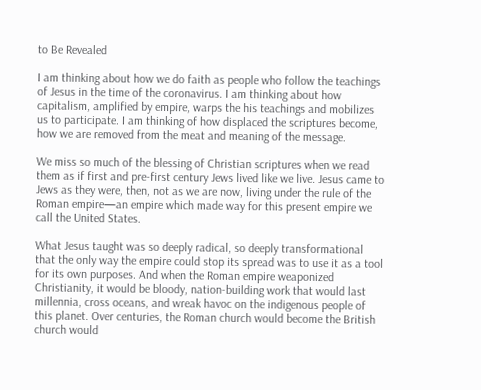to Be Revealed

I am thinking about how we do faith as people who follow the teachings of Jesus in the time of the coronavirus. I am thinking about how capitalism, amplified by empire, warps the his teachings and mobilizes us to participate. I am thinking of how displaced the scriptures become, how we are removed from the meat and meaning of the message.

We miss so much of the blessing of Christian scriptures when we read them as if first and pre-first century Jews lived like we live. Jesus came to Jews as they were, then, not as we are now, living under the rule of the Roman empire—an empire which made way for this present empire we call the United States.

What Jesus taught was so deeply radical, so deeply transformational that the only way the empire could stop its spread was to use it as a tool for its own purposes. And when the Roman empire weaponized Christianity, it would be bloody, nation-building work that would last millennia, cross oceans, and wreak havoc on the indigenous people of this planet. Over centuries, the Roman church would become the British church would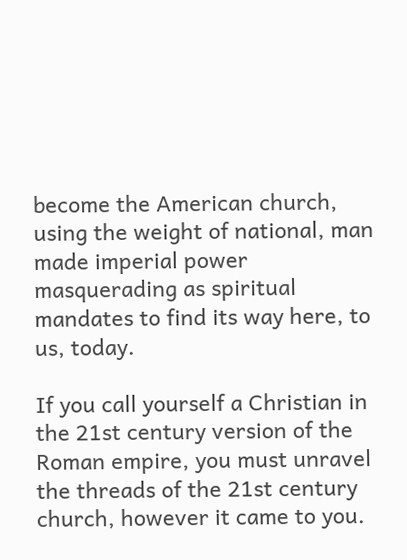become the American church, using the weight of national, man made imperial power masquerading as spiritual mandates to find its way here, to us, today.

If you call yourself a Christian in the 21st century version of the Roman empire, you must unravel the threads of the 21st century church, however it came to you.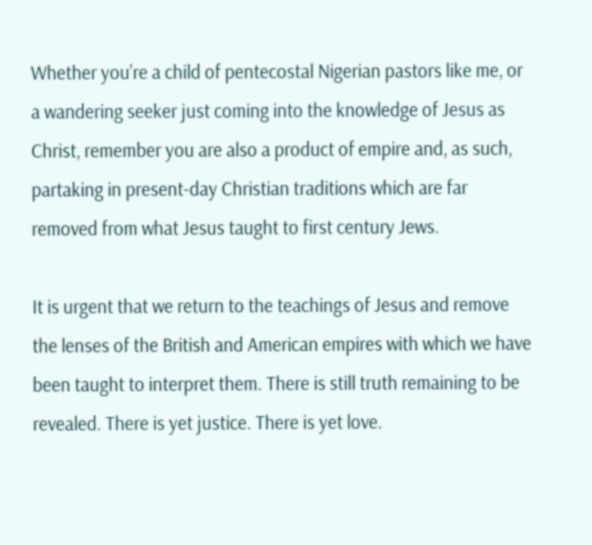Whether you’re a child of pentecostal Nigerian pastors like me, or a wandering seeker just coming into the knowledge of Jesus as Christ, remember you are also a product of empire and, as such, partaking in present-day Christian traditions which are far removed from what Jesus taught to first century Jews.

It is urgent that we return to the teachings of Jesus and remove the lenses of the British and American empires with which we have been taught to interpret them. There is still truth remaining to be revealed. There is yet justice. There is yet love.